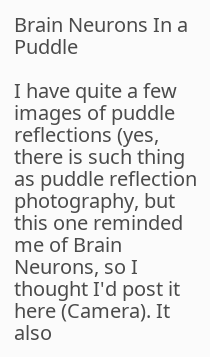Brain Neurons In a Puddle

I have quite a few images of puddle reflections (yes, there is such thing as puddle reflection photography, but this one reminded me of Brain Neurons, so I thought I'd post it here (Camera). It also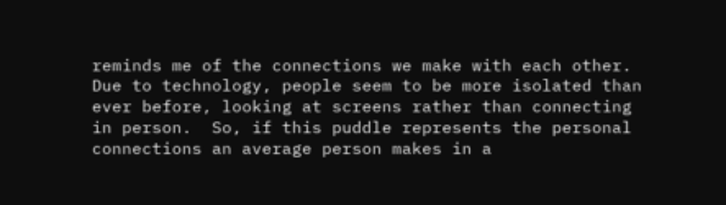reminds me of the connections we make with each other. Due to technology, people seem to be more isolated than ever before, looking at screens rather than connecting in person.  So, if this puddle represents the personal connections an average person makes in a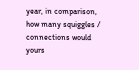year, in comparison, how many squiggles / connections would yours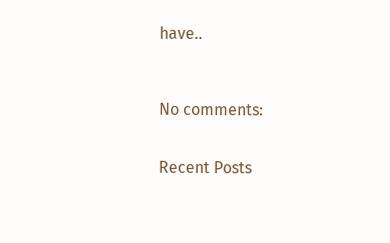have..



No comments:


Recent Posts